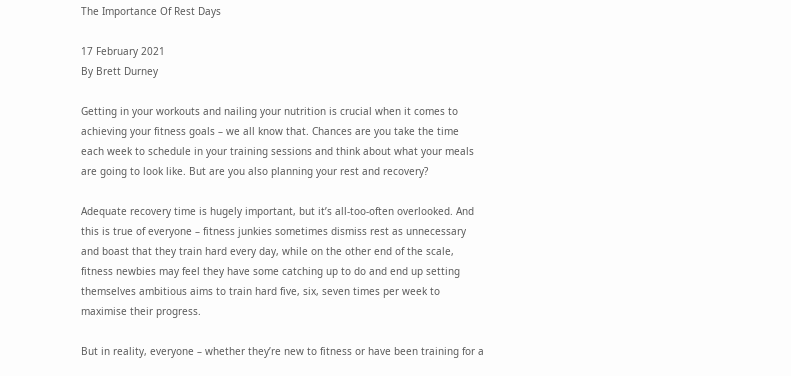The Importance Of Rest Days

17 February 2021
By Brett Durney

Getting in your workouts and nailing your nutrition is crucial when it comes to achieving your fitness goals – we all know that. Chances are you take the time each week to schedule in your training sessions and think about what your meals are going to look like. But are you also planning your rest and recovery?

Adequate recovery time is hugely important, but it’s all-too-often overlooked. And this is true of everyone – fitness junkies sometimes dismiss rest as unnecessary and boast that they train hard every day, while on the other end of the scale, fitness newbies may feel they have some catching up to do and end up setting themselves ambitious aims to train hard five, six, seven times per week to maximise their progress.

But in reality, everyone – whether they’re new to fitness or have been training for a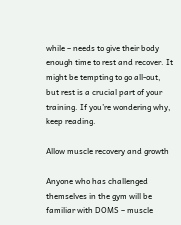while – needs to give their body enough time to rest and recover. It might be tempting to go all-out, but rest is a crucial part of your training. If you’re wondering why, keep reading.

Allow muscle recovery and growth

Anyone who has challenged themselves in the gym will be familiar with DOMS – muscle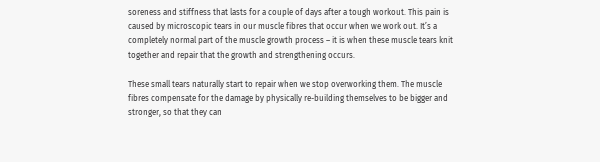soreness and stiffness that lasts for a couple of days after a tough workout. This pain is caused by microscopic tears in our muscle fibres that occur when we work out. It’s a completely normal part of the muscle growth process – it is when these muscle tears knit together and repair that the growth and strengthening occurs.

These small tears naturally start to repair when we stop overworking them. The muscle fibres compensate for the damage by physically re-building themselves to be bigger and stronger, so that they can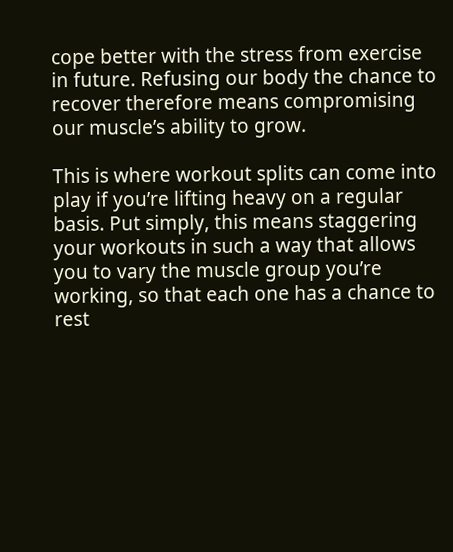cope better with the stress from exercise in future. Refusing our body the chance to recover therefore means compromising our muscle’s ability to grow.

This is where workout splits can come into play if you’re lifting heavy on a regular basis. Put simply, this means staggering your workouts in such a way that allows you to vary the muscle group you’re working, so that each one has a chance to rest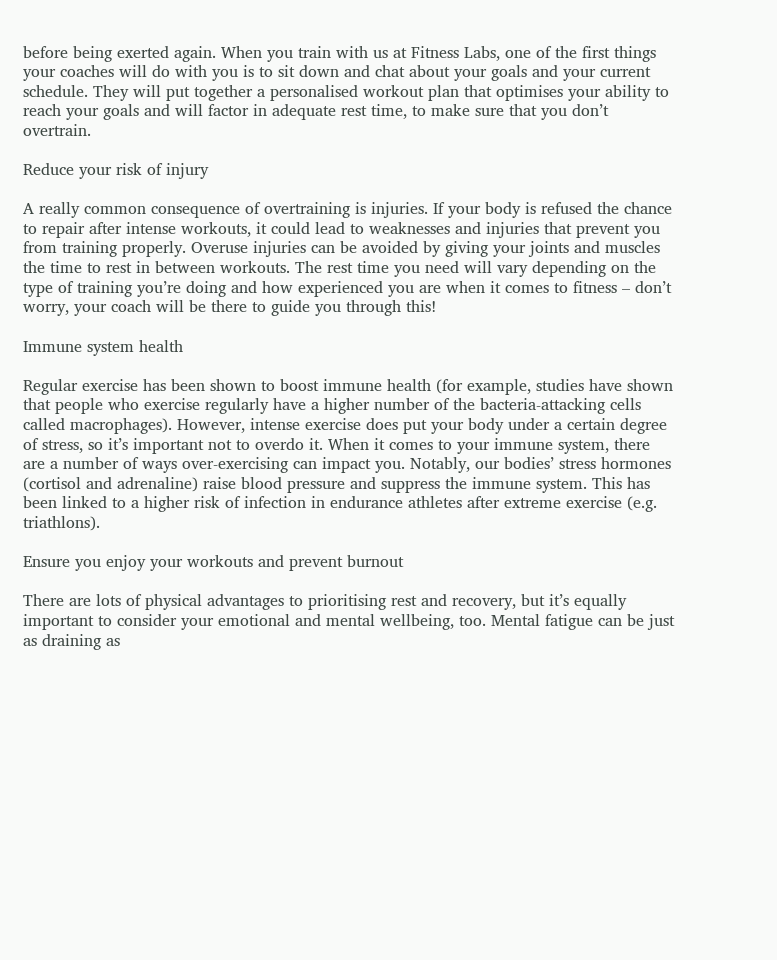before being exerted again. When you train with us at Fitness Labs, one of the first things your coaches will do with you is to sit down and chat about your goals and your current schedule. They will put together a personalised workout plan that optimises your ability to reach your goals and will factor in adequate rest time, to make sure that you don’t overtrain.

Reduce your risk of injury

A really common consequence of overtraining is injuries. If your body is refused the chance to repair after intense workouts, it could lead to weaknesses and injuries that prevent you from training properly. Overuse injuries can be avoided by giving your joints and muscles the time to rest in between workouts. The rest time you need will vary depending on the type of training you’re doing and how experienced you are when it comes to fitness – don’t worry, your coach will be there to guide you through this!

Immune system health

Regular exercise has been shown to boost immune health (for example, studies have shown that people who exercise regularly have a higher number of the bacteria-attacking cells called macrophages). However, intense exercise does put your body under a certain degree of stress, so it’s important not to overdo it. When it comes to your immune system, there are a number of ways over-exercising can impact you. Notably, our bodies’ stress hormones (cortisol and adrenaline) raise blood pressure and suppress the immune system. This has been linked to a higher risk of infection in endurance athletes after extreme exercise (e.g. triathlons).

Ensure you enjoy your workouts and prevent burnout

There are lots of physical advantages to prioritising rest and recovery, but it’s equally important to consider your emotional and mental wellbeing, too. Mental fatigue can be just as draining as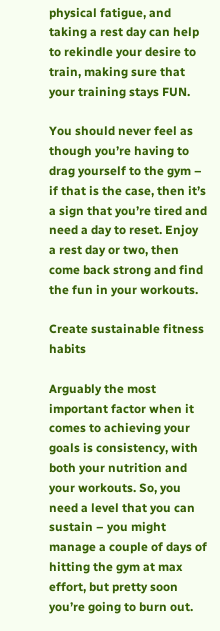physical fatigue, and taking a rest day can help to rekindle your desire to train, making sure that your training stays FUN.

You should never feel as though you’re having to drag yourself to the gym – if that is the case, then it’s a sign that you’re tired and need a day to reset. Enjoy a rest day or two, then come back strong and find the fun in your workouts.

Create sustainable fitness habits

Arguably the most important factor when it comes to achieving your goals is consistency, with both your nutrition and your workouts. So, you need a level that you can sustain – you might manage a couple of days of hitting the gym at max effort, but pretty soon you’re going to burn out.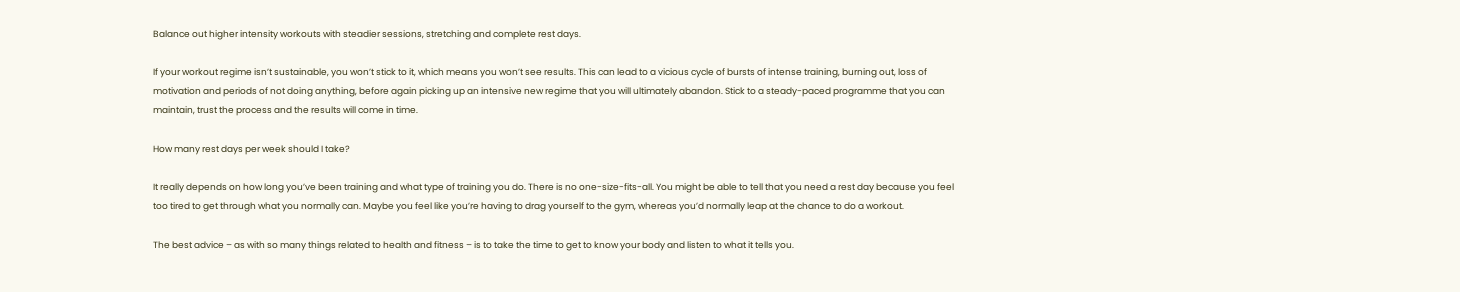Balance out higher intensity workouts with steadier sessions, stretching and complete rest days.

If your workout regime isn’t sustainable, you won’t stick to it, which means you won’t see results. This can lead to a vicious cycle of bursts of intense training, burning out, loss of motivation and periods of not doing anything, before again picking up an intensive new regime that you will ultimately abandon. Stick to a steady-paced programme that you can maintain, trust the process and the results will come in time.

How many rest days per week should I take?

It really depends on how long you’ve been training and what type of training you do. There is no one-size-fits-all. You might be able to tell that you need a rest day because you feel too tired to get through what you normally can. Maybe you feel like you’re having to drag yourself to the gym, whereas you’d normally leap at the chance to do a workout.

The best advice – as with so many things related to health and fitness – is to take the time to get to know your body and listen to what it tells you.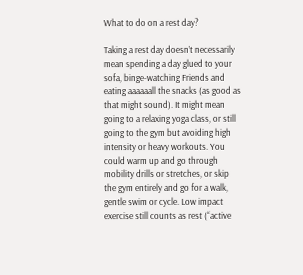What to do on a rest day?

Taking a rest day doesn’t necessarily mean spending a day glued to your sofa, binge-watching Friends and eating aaaaaall the snacks (as good as that might sound). It might mean going to a relaxing yoga class, or still going to the gym but avoiding high intensity or heavy workouts. You could warm up and go through mobility drills or stretches, or skip the gym entirely and go for a walk, gentle swim or cycle. Low impact exercise still counts as rest (“active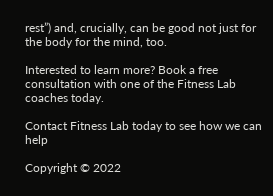rest”) and, crucially, can be good not just for the body for the mind, too.

Interested to learn more? Book a free consultation with one of the Fitness Lab coaches today.

Contact Fitness Lab today to see how we can help

Copyright © 2022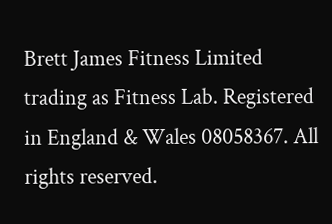Brett James Fitness Limited trading as Fitness Lab. Registered in England & Wales 08058367. All rights reserved.